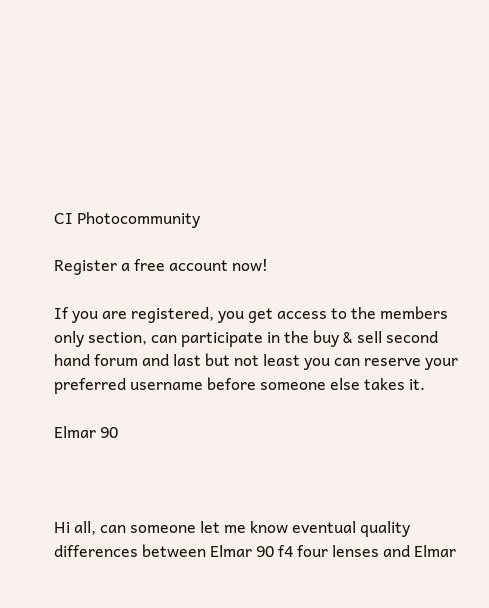CI Photocommunity

Register a free account now!

If you are registered, you get access to the members only section, can participate in the buy & sell second hand forum and last but not least you can reserve your preferred username before someone else takes it.

Elmar 90



Hi all, can someone let me know eventual quality differences between Elmar 90 f4 four lenses and Elmar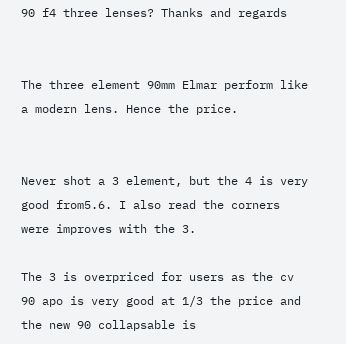90 f4 three lenses? Thanks and regards


The three element 90mm Elmar perform like a modern lens. Hence the price.


Never shot a 3 element, but the 4 is very good from5.6. I also read the corners were improves with the 3.

The 3 is overpriced for users as the cv 90 apo is very good at 1/3 the price and the new 90 collapsable is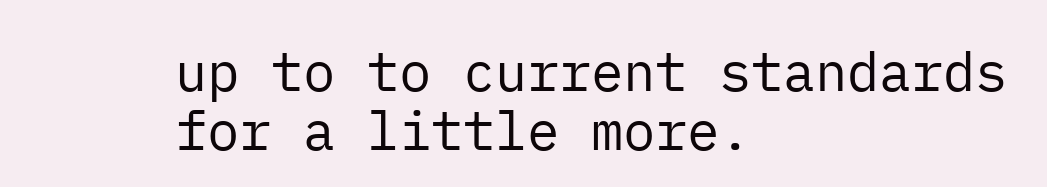up to to current standards for a little more.